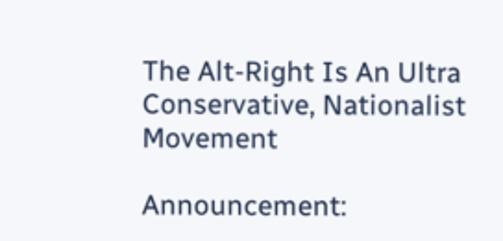The Alt-Right Is An Ultra Conservative, Nationalist Movement

Announcement: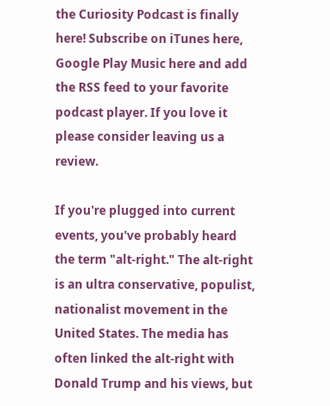the Curiosity Podcast is finally here! Subscribe on iTunes here, Google Play Music here and add the RSS feed to your favorite podcast player. If you love it please consider leaving us a review.

If you're plugged into current events, you've probably heard the term "alt-right." The alt-right is an ultra conservative, populist, nationalist movement in the United States. The media has often linked the alt-right with Donald Trump and his views, but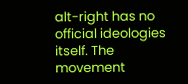alt-right has no official ideologies itself. The movement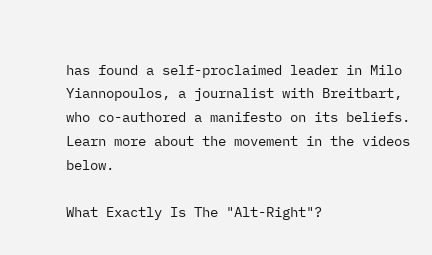has found a self-proclaimed leader in Milo Yiannopoulos, a journalist with Breitbart, who co-authored a manifesto on its beliefs. Learn more about the movement in the videos below.

What Exactly Is The "Alt-Right"?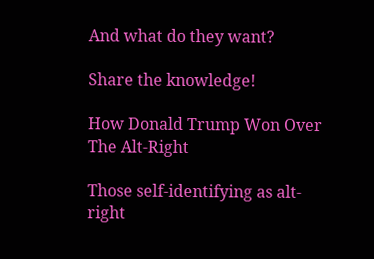And what do they want?

Share the knowledge!

How Donald Trump Won Over The Alt-Right

Those self-identifying as alt-right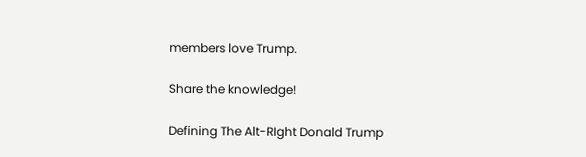members love Trump.

Share the knowledge!

Defining The Alt-RIght Donald Trump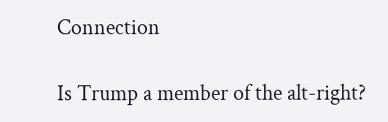Connection

Is Trump a member of the alt-right?